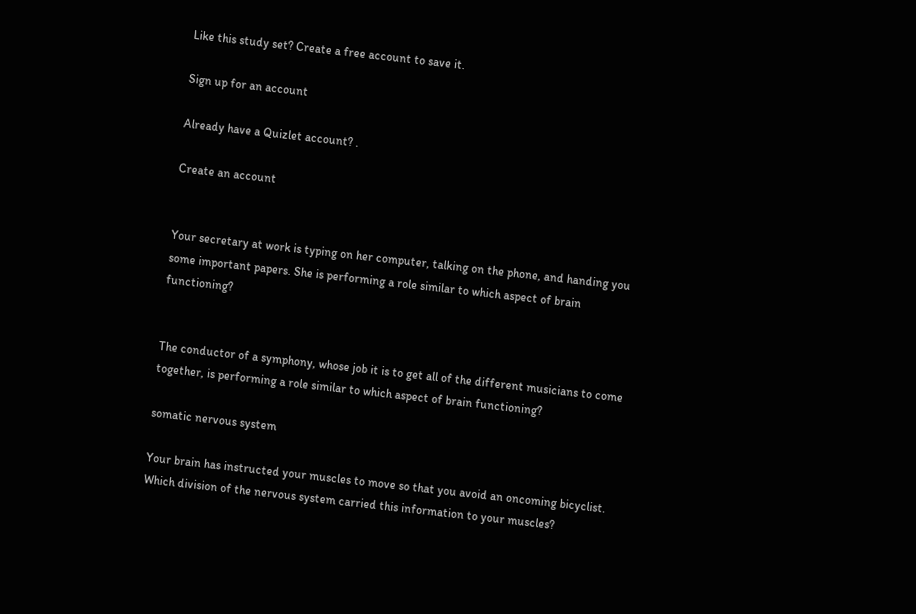Like this study set? Create a free account to save it.

Sign up for an account

Already have a Quizlet account? .

Create an account


Your secretary at work is typing on her computer, talking on the phone, and handing you some important papers. She is performing a role similar to which aspect of brain functioning?


The conductor of a symphony, whose job it is to get all of the different musicians to come together, is performing a role similar to which aspect of brain functioning?

somatic nervous system

Your brain has instructed your muscles to move so that you avoid an oncoming bicyclist. Which division of the nervous system carried this information to your muscles?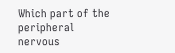Which part of the peripheral nervous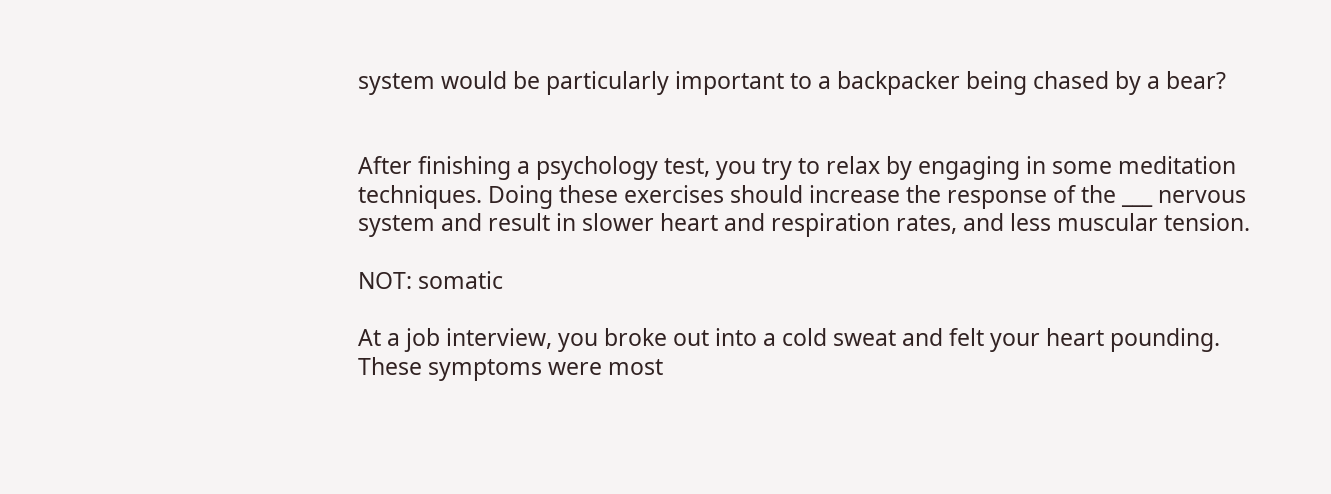system would be particularly important to a backpacker being chased by a bear?


After finishing a psychology test, you try to relax by engaging in some meditation techniques. Doing these exercises should increase the response of the ___ nervous system and result in slower heart and respiration rates, and less muscular tension.

NOT: somatic

At a job interview, you broke out into a cold sweat and felt your heart pounding. These symptoms were most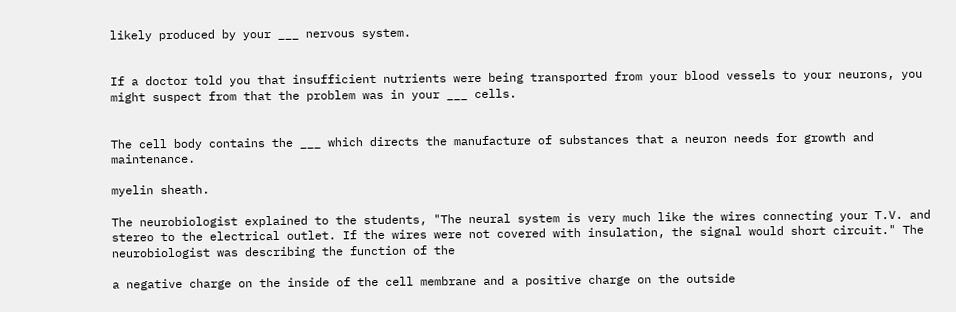likely produced by your ___ nervous system.


If a doctor told you that insufficient nutrients were being transported from your blood vessels to your neurons, you might suspect from that the problem was in your ___ cells.


The cell body contains the ___ which directs the manufacture of substances that a neuron needs for growth and maintenance.

myelin sheath.

The neurobiologist explained to the students, "The neural system is very much like the wires connecting your T.V. and stereo to the electrical outlet. If the wires were not covered with insulation, the signal would short circuit." The neurobiologist was describing the function of the

a negative charge on the inside of the cell membrane and a positive charge on the outside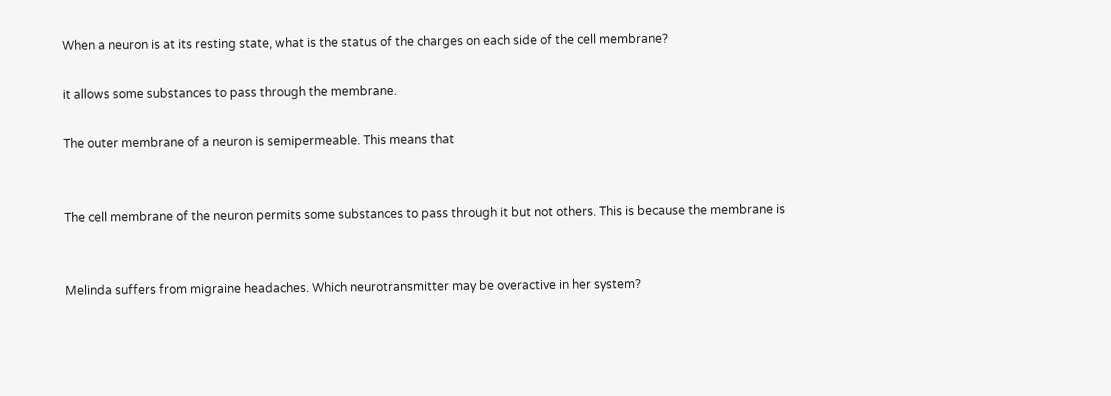When a neuron is at its resting state, what is the status of the charges on each side of the cell membrane?

it allows some substances to pass through the membrane.

The outer membrane of a neuron is semipermeable. This means that


The cell membrane of the neuron permits some substances to pass through it but not others. This is because the membrane is


Melinda suffers from migraine headaches. Which neurotransmitter may be overactive in her system?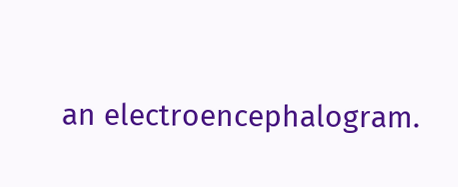an electroencephalogram.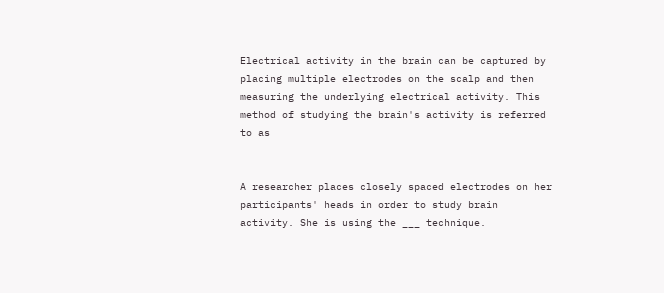Electrical activity in the brain can be captured by placing multiple electrodes on the scalp and then measuring the underlying electrical activity. This method of studying the brain's activity is referred to as


A researcher places closely spaced electrodes on her participants' heads in order to study brain activity. She is using the ___ technique.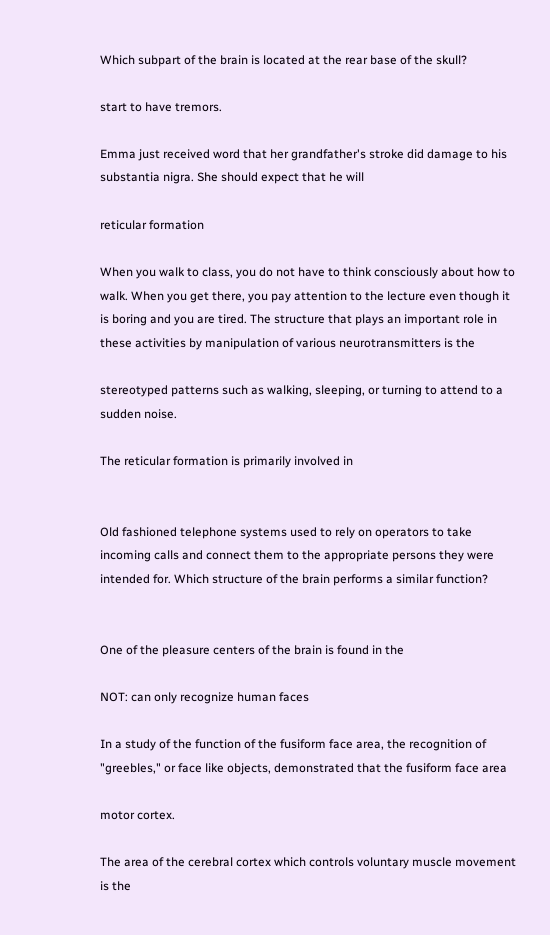Which subpart of the brain is located at the rear base of the skull?

start to have tremors.

Emma just received word that her grandfather's stroke did damage to his substantia nigra. She should expect that he will

reticular formation

When you walk to class, you do not have to think consciously about how to walk. When you get there, you pay attention to the lecture even though it is boring and you are tired. The structure that plays an important role in these activities by manipulation of various neurotransmitters is the

stereotyped patterns such as walking, sleeping, or turning to attend to a sudden noise.

The reticular formation is primarily involved in


Old fashioned telephone systems used to rely on operators to take incoming calls and connect them to the appropriate persons they were intended for. Which structure of the brain performs a similar function?


One of the pleasure centers of the brain is found in the

NOT: can only recognize human faces

In a study of the function of the fusiform face area, the recognition of "greebles," or face like objects, demonstrated that the fusiform face area

motor cortex.

The area of the cerebral cortex which controls voluntary muscle movement is the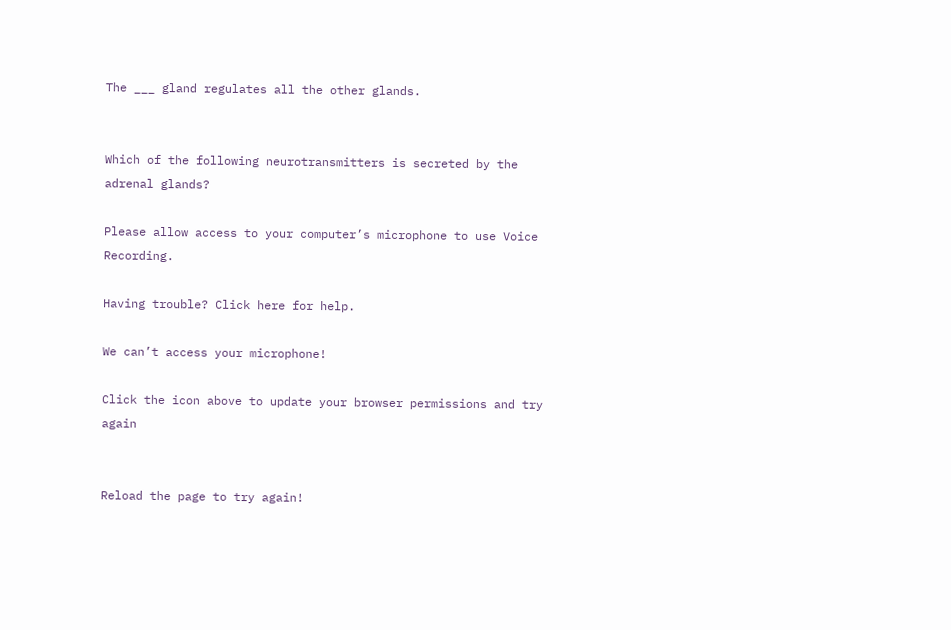The ___ gland regulates all the other glands.


Which of the following neurotransmitters is secreted by the adrenal glands?

Please allow access to your computer’s microphone to use Voice Recording.

Having trouble? Click here for help.

We can’t access your microphone!

Click the icon above to update your browser permissions and try again


Reload the page to try again!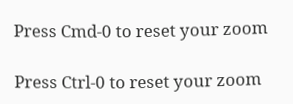Press Cmd-0 to reset your zoom

Press Ctrl-0 to reset your zoom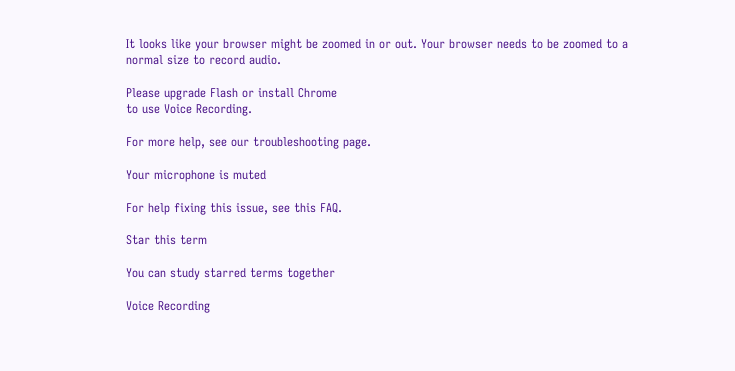It looks like your browser might be zoomed in or out. Your browser needs to be zoomed to a normal size to record audio.

Please upgrade Flash or install Chrome
to use Voice Recording.

For more help, see our troubleshooting page.

Your microphone is muted

For help fixing this issue, see this FAQ.

Star this term

You can study starred terms together

Voice Recording